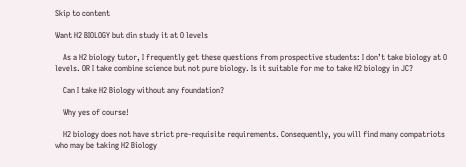Skip to content

Want H2 BIOLOGY but din study it at O levels

    As a H2 biology tutor, I frequently get these questions from prospective students: I don’t take biology at O levels. OR I take combine science but not pure biology. Is it suitable for me to take H2 biology in JC?

    Can I take H2 Biology without any foundation?

    Why yes of course!

    H2 biology does not have strict pre-requisite requirements. Consequently, you will find many compatriots who may be taking H2 Biology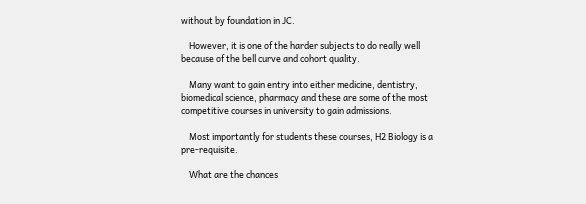without by foundation in JC.

    However, it is one of the harder subjects to do really well because of the bell curve and cohort quality.

    Many want to gain entry into either medicine, dentistry, biomedical science, pharmacy and these are some of the most competitive courses in university to gain admissions.

    Most importantly for students these courses, H2 Biology is a pre-requisite.

    What are the chances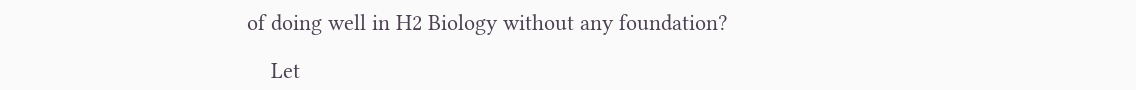of doing well in H2 Biology without any foundation?

    Let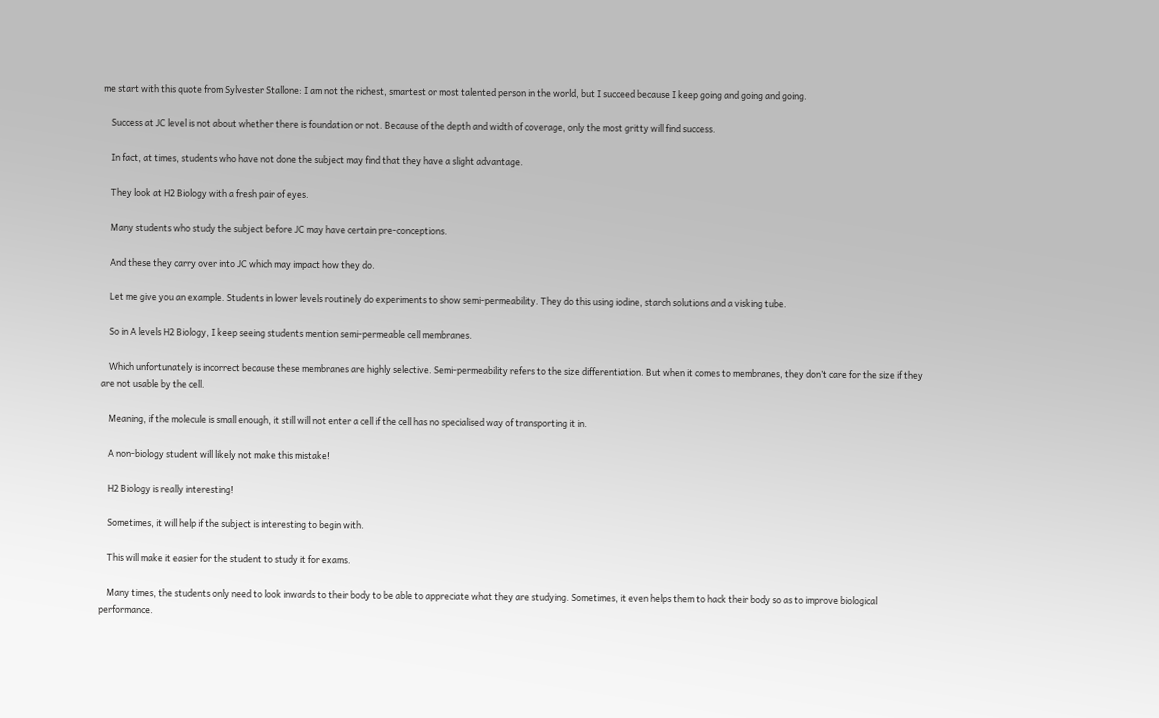me start with this quote from Sylvester Stallone: I am not the richest, smartest or most talented person in the world, but I succeed because I keep going and going and going.

    Success at JC level is not about whether there is foundation or not. Because of the depth and width of coverage, only the most gritty will find success.

    In fact, at times, students who have not done the subject may find that they have a slight advantage.

    They look at H2 Biology with a fresh pair of eyes.

    Many students who study the subject before JC may have certain pre-conceptions.

    And these they carry over into JC which may impact how they do.

    Let me give you an example. Students in lower levels routinely do experiments to show semi-permeability. They do this using iodine, starch solutions and a visking tube.

    So in A levels H2 Biology, I keep seeing students mention semi-permeable cell membranes.

    Which unfortunately is incorrect because these membranes are highly selective. Semi-permeability refers to the size differentiation. But when it comes to membranes, they don’t care for the size if they are not usable by the cell.

    Meaning, if the molecule is small enough, it still will not enter a cell if the cell has no specialised way of transporting it in.

    A non-biology student will likely not make this mistake!

    H2 Biology is really interesting!

    Sometimes, it will help if the subject is interesting to begin with.

    This will make it easier for the student to study it for exams.

    Many times, the students only need to look inwards to their body to be able to appreciate what they are studying. Sometimes, it even helps them to hack their body so as to improve biological performance.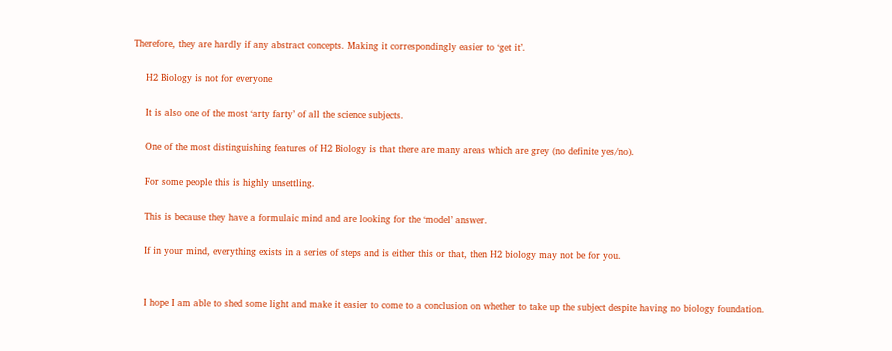Therefore, they are hardly if any abstract concepts. Making it correspondingly easier to ‘get it’.

    H2 Biology is not for everyone

    It is also one of the most ‘arty farty’ of all the science subjects.

    One of the most distinguishing features of H2 Biology is that there are many areas which are grey (no definite yes/no).

    For some people this is highly unsettling.

    This is because they have a formulaic mind and are looking for the ‘model’ answer.

    If in your mind, everything exists in a series of steps and is either this or that, then H2 biology may not be for you.


    I hope I am able to shed some light and make it easier to come to a conclusion on whether to take up the subject despite having no biology foundation.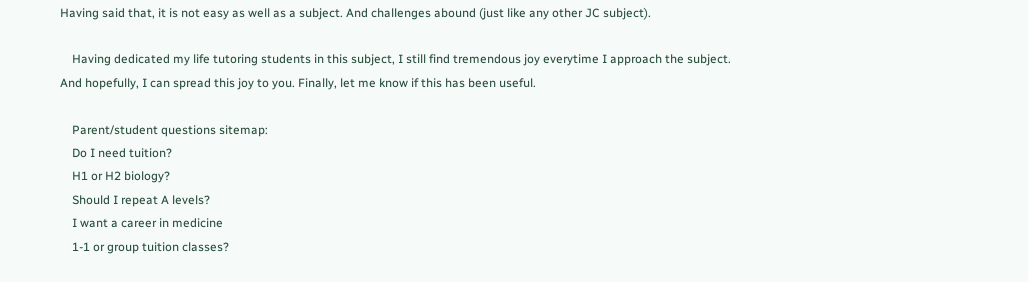Having said that, it is not easy as well as a subject. And challenges abound (just like any other JC subject).

    Having dedicated my life tutoring students in this subject, I still find tremendous joy everytime I approach the subject. And hopefully, I can spread this joy to you. Finally, let me know if this has been useful.

    Parent/student questions sitemap:
    Do I need tuition?
    H1 or H2 biology?
    Should I repeat A levels?
    I want a career in medicine
    1-1 or group tuition classes?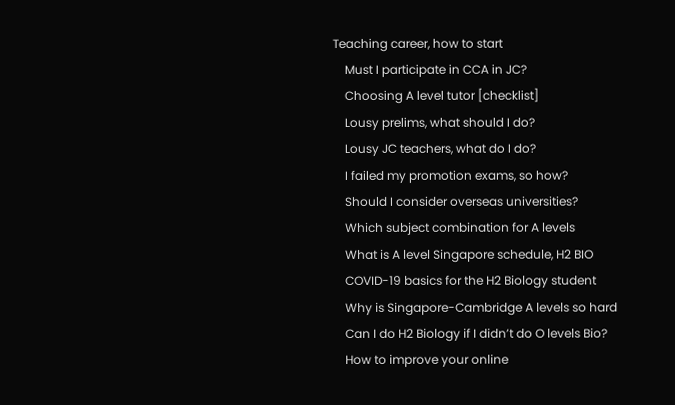Teaching career, how to start
    Must I participate in CCA in JC?
    Choosing A level tutor [checklist]
    Lousy prelims, what should I do?
    Lousy JC teachers, what do I do?
    I failed my promotion exams, so how?
    Should I consider overseas universities?
    Which subject combination for A levels
    What is A level Singapore schedule, H2 BIO
    COVID-19 basics for the H2 Biology student
    Why is Singapore-Cambridge A levels so hard
    Can I do H2 Biology if I didn’t do O levels Bio?
    How to improve your online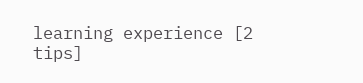learning experience [2 tips]